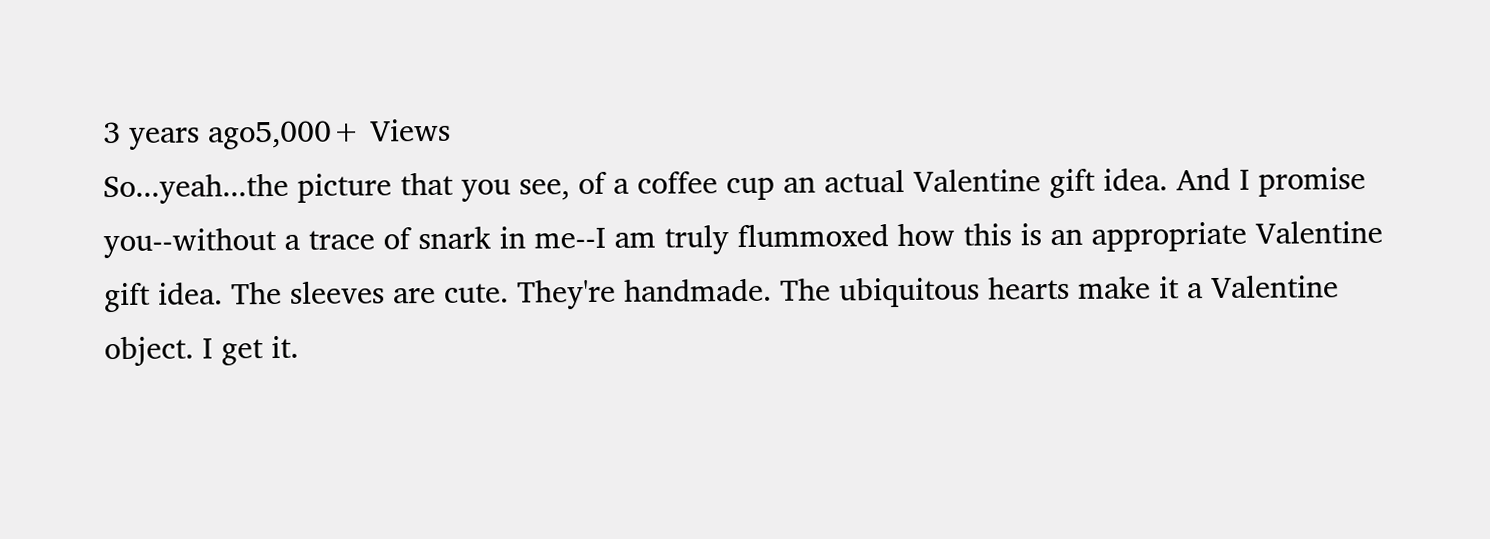3 years ago5,000+ Views
So...yeah...the picture that you see, of a coffee cup an actual Valentine gift idea. And I promise you--without a trace of snark in me--I am truly flummoxed how this is an appropriate Valentine gift idea. The sleeves are cute. They're handmade. The ubiquitous hearts make it a Valentine object. I get it.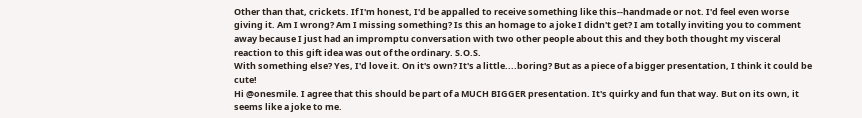Other than that, crickets. If I'm honest, I'd be appalled to receive something like this--handmade or not. I'd feel even worse giving it. Am I wrong? Am I missing something? Is this an homage to a joke I didn't get? I am totally inviting you to comment away because I just had an impromptu conversation with two other people about this and they both thought my visceral reaction to this gift idea was out of the ordinary. S.O.S.
With something else? Yes, I'd love it. On it's own? It's a little....boring? But as a piece of a bigger presentation, I think it could be cute!
Hi @onesmile. I agree that this should be part of a MUCH BIGGER presentation. It's quirky and fun that way. But on its own, it seems like a joke to me.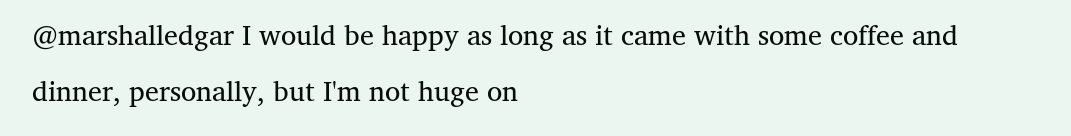@marshalledgar I would be happy as long as it came with some coffee and dinner, personally, but I'm not huge on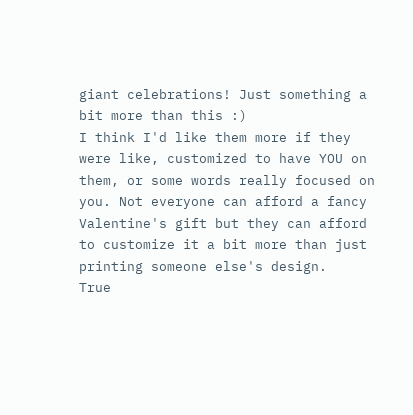giant celebrations! Just something a bit more than this :)
I think I'd like them more if they were like, customized to have YOU on them, or some words really focused on you. Not everyone can afford a fancy Valentine's gift but they can afford to customize it a bit more than just printing someone else's design.
True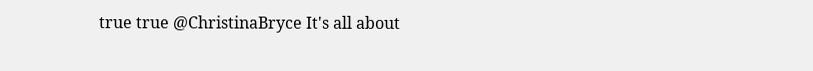true true @ChristinaBryce It's all about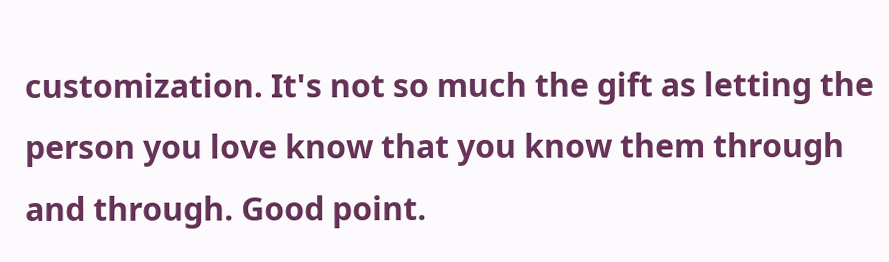customization. It's not so much the gift as letting the person you love know that you know them through and through. Good point.